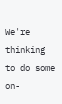We're thinking to do some on-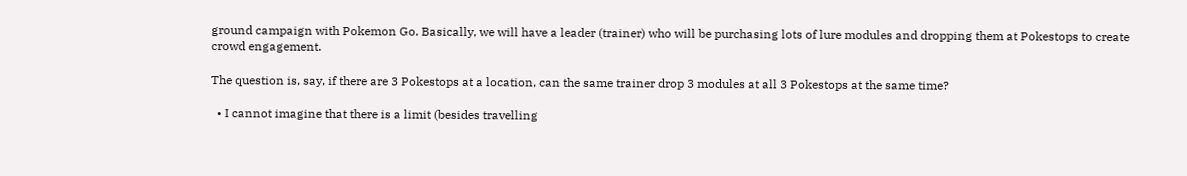ground campaign with Pokemon Go. Basically, we will have a leader (trainer) who will be purchasing lots of lure modules and dropping them at Pokestops to create crowd engagement.

The question is, say, if there are 3 Pokestops at a location, can the same trainer drop 3 modules at all 3 Pokestops at the same time?

  • I cannot imagine that there is a limit (besides travelling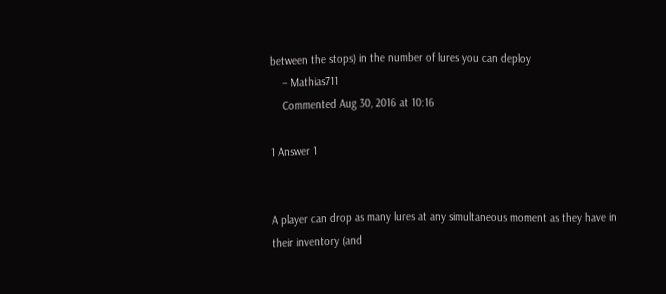between the stops) in the number of lures you can deploy
    – Mathias711
    Commented Aug 30, 2016 at 10:16

1 Answer 1


A player can drop as many lures at any simultaneous moment as they have in their inventory (and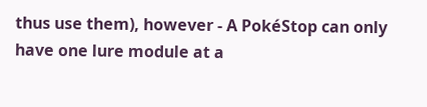thus use them), however - A PokéStop can only have one lure module at a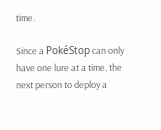time.

Since a PokéStop can only have one lure at a time, the next person to deploy a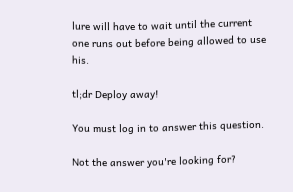lure will have to wait until the current one runs out before being allowed to use his.

tl;dr Deploy away!

You must log in to answer this question.

Not the answer you're looking for?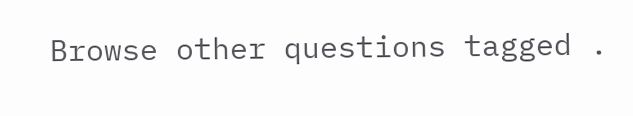Browse other questions tagged .